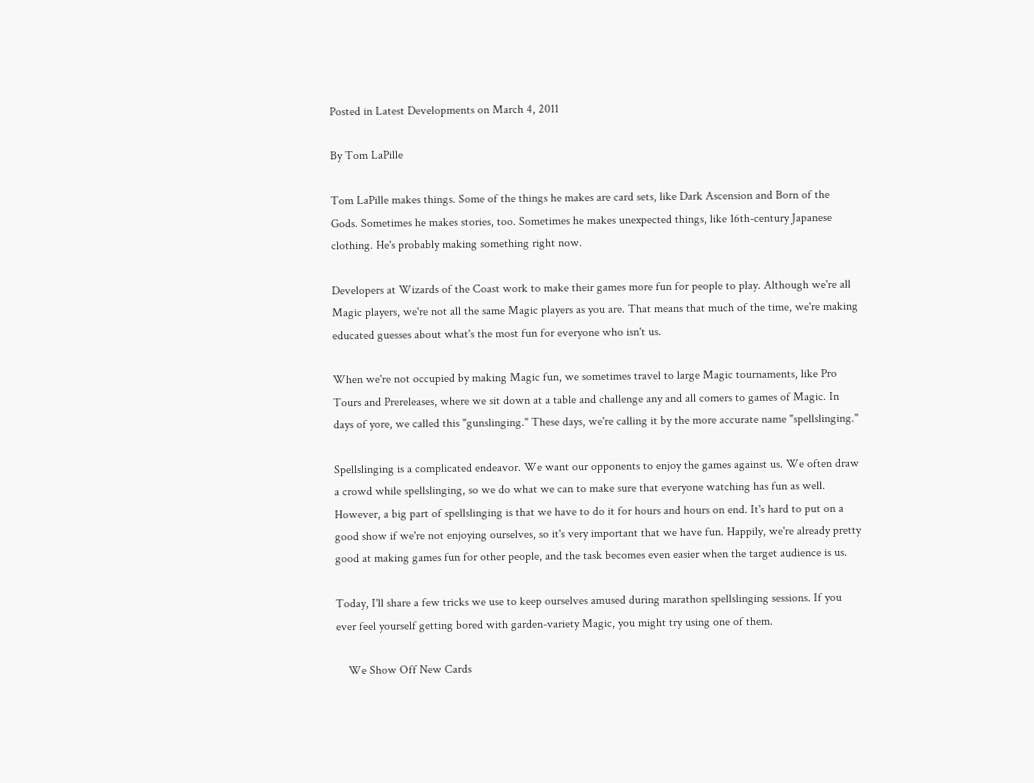Posted in Latest Developments on March 4, 2011

By Tom LaPille

Tom LaPille makes things. Some of the things he makes are card sets, like Dark Ascension and Born of the Gods. Sometimes he makes stories, too. Sometimes he makes unexpected things, like 16th-century Japanese clothing. He's probably making something right now.

Developers at Wizards of the Coast work to make their games more fun for people to play. Although we're all Magic players, we're not all the same Magic players as you are. That means that much of the time, we're making educated guesses about what's the most fun for everyone who isn't us.

When we're not occupied by making Magic fun, we sometimes travel to large Magic tournaments, like Pro Tours and Prereleases, where we sit down at a table and challenge any and all comers to games of Magic. In days of yore, we called this "gunslinging." These days, we're calling it by the more accurate name "spellslinging."

Spellslinging is a complicated endeavor. We want our opponents to enjoy the games against us. We often draw a crowd while spellslinging, so we do what we can to make sure that everyone watching has fun as well. However, a big part of spellslinging is that we have to do it for hours and hours on end. It's hard to put on a good show if we're not enjoying ourselves, so it's very important that we have fun. Happily, we're already pretty good at making games fun for other people, and the task becomes even easier when the target audience is us.

Today, I'll share a few tricks we use to keep ourselves amused during marathon spellslinging sessions. If you ever feel yourself getting bored with garden-variety Magic, you might try using one of them.

    We Show Off New Cards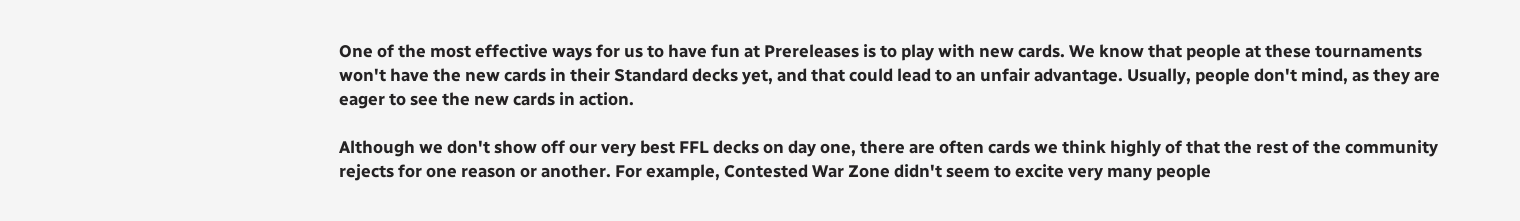One of the most effective ways for us to have fun at Prereleases is to play with new cards. We know that people at these tournaments won't have the new cards in their Standard decks yet, and that could lead to an unfair advantage. Usually, people don't mind, as they are eager to see the new cards in action.

Although we don't show off our very best FFL decks on day one, there are often cards we think highly of that the rest of the community rejects for one reason or another. For example, Contested War Zone didn't seem to excite very many people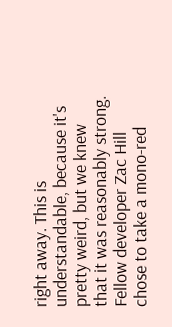right away. This is understandable, because it's pretty weird, but we knew that it was reasonably strong. Fellow developer Zac Hill chose to take a mono-red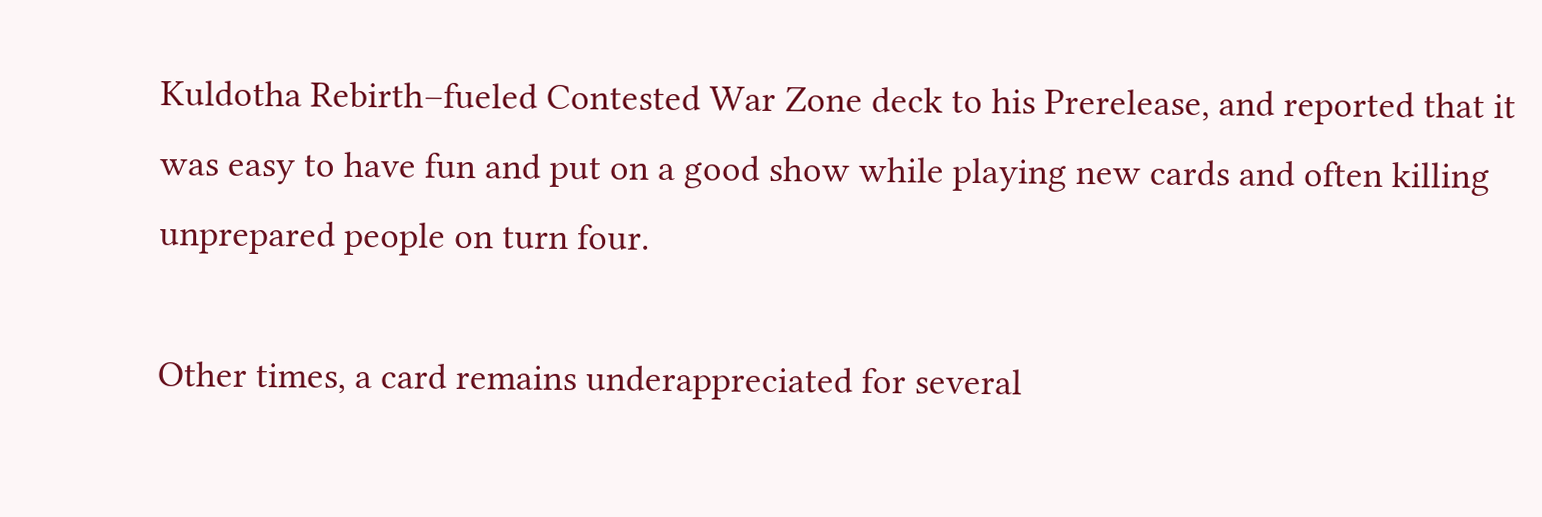Kuldotha Rebirth–fueled Contested War Zone deck to his Prerelease, and reported that it was easy to have fun and put on a good show while playing new cards and often killing unprepared people on turn four.

Other times, a card remains underappreciated for several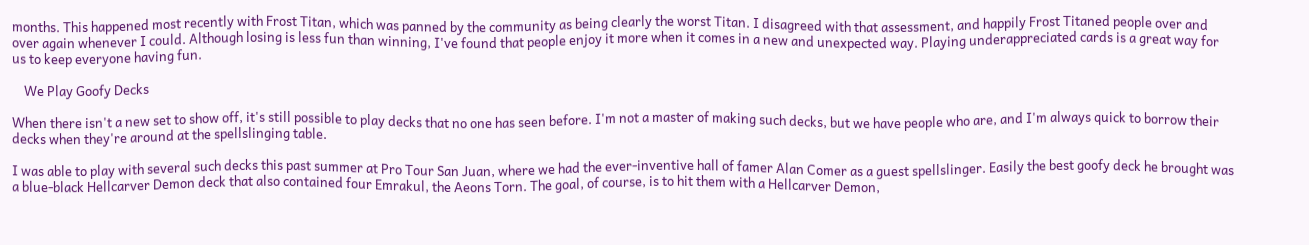months. This happened most recently with Frost Titan, which was panned by the community as being clearly the worst Titan. I disagreed with that assessment, and happily Frost Titaned people over and over again whenever I could. Although losing is less fun than winning, I've found that people enjoy it more when it comes in a new and unexpected way. Playing underappreciated cards is a great way for us to keep everyone having fun.

    We Play Goofy Decks

When there isn't a new set to show off, it's still possible to play decks that no one has seen before. I'm not a master of making such decks, but we have people who are, and I'm always quick to borrow their decks when they're around at the spellslinging table.

I was able to play with several such decks this past summer at Pro Tour San Juan, where we had the ever-inventive hall of famer Alan Comer as a guest spellslinger. Easily the best goofy deck he brought was a blue-black Hellcarver Demon deck that also contained four Emrakul, the Aeons Torn. The goal, of course, is to hit them with a Hellcarver Demon,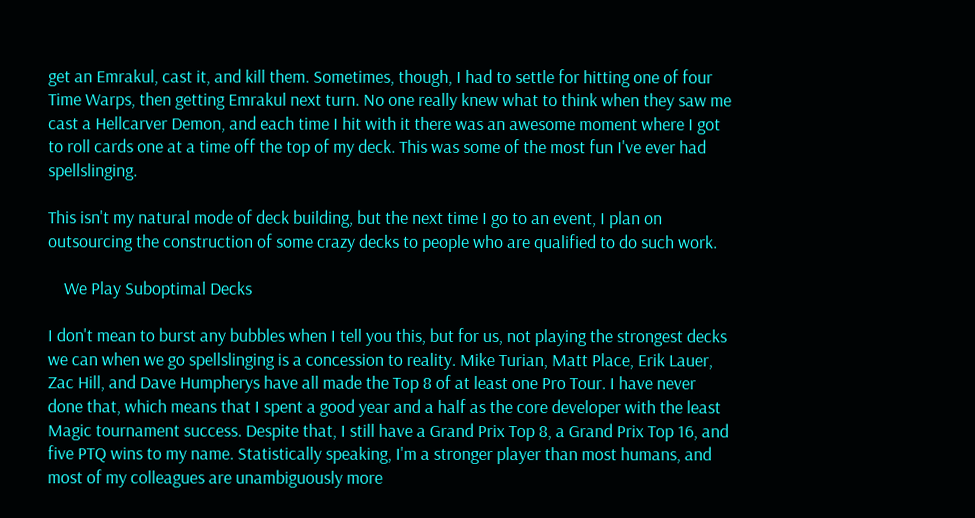get an Emrakul, cast it, and kill them. Sometimes, though, I had to settle for hitting one of four Time Warps, then getting Emrakul next turn. No one really knew what to think when they saw me cast a Hellcarver Demon, and each time I hit with it there was an awesome moment where I got to roll cards one at a time off the top of my deck. This was some of the most fun I've ever had spellslinging.

This isn't my natural mode of deck building, but the next time I go to an event, I plan on outsourcing the construction of some crazy decks to people who are qualified to do such work.

    We Play Suboptimal Decks

I don't mean to burst any bubbles when I tell you this, but for us, not playing the strongest decks we can when we go spellslinging is a concession to reality. Mike Turian, Matt Place, Erik Lauer, Zac Hill, and Dave Humpherys have all made the Top 8 of at least one Pro Tour. I have never done that, which means that I spent a good year and a half as the core developer with the least Magic tournament success. Despite that, I still have a Grand Prix Top 8, a Grand Prix Top 16, and five PTQ wins to my name. Statistically speaking, I'm a stronger player than most humans, and most of my colleagues are unambiguously more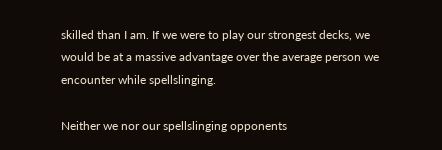skilled than I am. If we were to play our strongest decks, we would be at a massive advantage over the average person we encounter while spellslinging.

Neither we nor our spellslinging opponents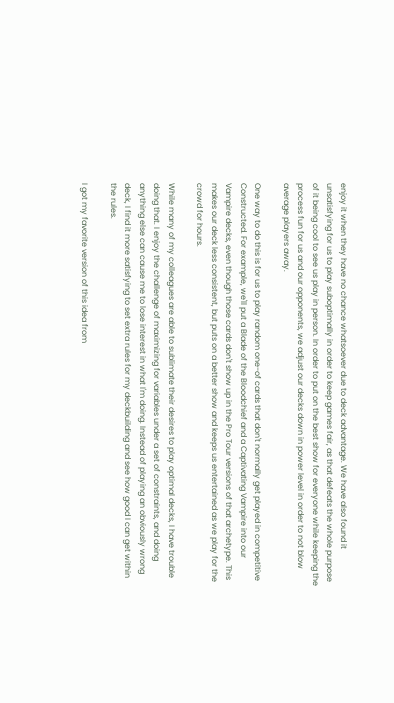enjoy it when they have no chance whatsoever due to deck advantage. We have also found it unsatisfying for us to play suboptimally in order to keep games fair, as that defeats the whole purpose of it being cool to see us play in person. In order to put on the best show for everyone while keeping the process fun for us and our opponents, we adjust our decks down in power level in order to not blow average players away.

One way to do this is for us to play random one-of cards that don't normally get played in competitive Constructed. For example, we'll put a Blade of the Bloodchief and a Captivating Vampire into our Vampire decks, even though those cards don't show up in the Pro Tour versions of that archetype. This makes our deck less consistent, but puts on a better show and keeps us entertained as we play for the crowd for hours.

While many of my colleagues are able to sublimate their desires to play optimal decks, I have trouble doing that. I enjoy the challenge of maximizing for variables under a set of constraints, and doing anything else can cause me to lose interest in what I'm doing. Instead of playing an obviously wrong deck, I find it more satisfying to set extra rules for my deckbuilding and see how good I can get within the rules.

I got my favorite version of this idea from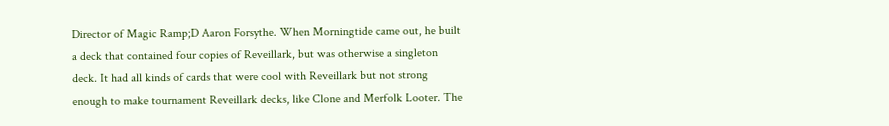Director of Magic Ramp;D Aaron Forsythe. When Morningtide came out, he built a deck that contained four copies of Reveillark, but was otherwise a singleton deck. It had all kinds of cards that were cool with Reveillark but not strong enough to make tournament Reveillark decks, like Clone and Merfolk Looter. The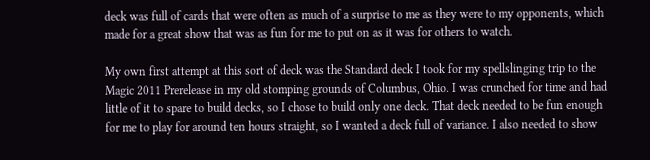deck was full of cards that were often as much of a surprise to me as they were to my opponents, which made for a great show that was as fun for me to put on as it was for others to watch.

My own first attempt at this sort of deck was the Standard deck I took for my spellslinging trip to the Magic 2011 Prerelease in my old stomping grounds of Columbus, Ohio. I was crunched for time and had little of it to spare to build decks, so I chose to build only one deck. That deck needed to be fun enough for me to play for around ten hours straight, so I wanted a deck full of variance. I also needed to show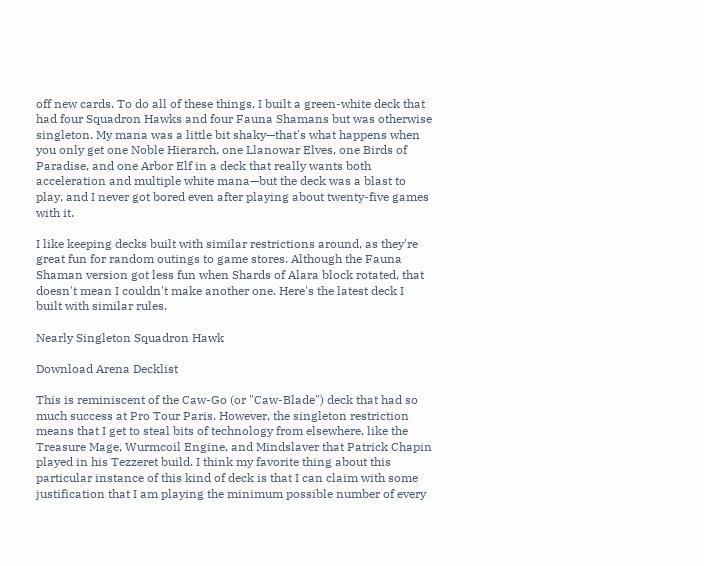off new cards. To do all of these things, I built a green-white deck that had four Squadron Hawks and four Fauna Shamans but was otherwise singleton. My mana was a little bit shaky—that's what happens when you only get one Noble Hierarch, one Llanowar Elves, one Birds of Paradise, and one Arbor Elf in a deck that really wants both acceleration and multiple white mana—but the deck was a blast to play, and I never got bored even after playing about twenty-five games with it.

I like keeping decks built with similar restrictions around, as they're great fun for random outings to game stores. Although the Fauna Shaman version got less fun when Shards of Alara block rotated, that doesn't mean I couldn't make another one. Here's the latest deck I built with similar rules.

Nearly Singleton Squadron Hawk

Download Arena Decklist

This is reminiscent of the Caw-Go (or "Caw-Blade") deck that had so much success at Pro Tour Paris. However, the singleton restriction means that I get to steal bits of technology from elsewhere, like the Treasure Mage, Wurmcoil Engine, and Mindslaver that Patrick Chapin played in his Tezzeret build. I think my favorite thing about this particular instance of this kind of deck is that I can claim with some justification that I am playing the minimum possible number of every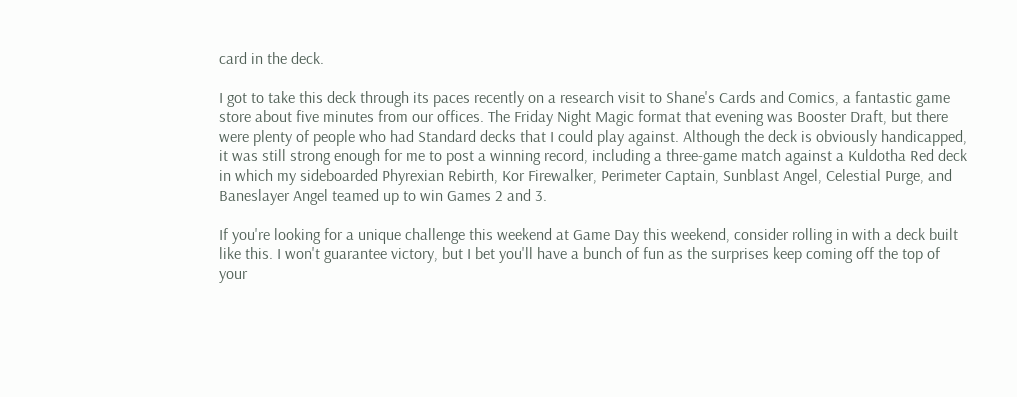card in the deck.

I got to take this deck through its paces recently on a research visit to Shane's Cards and Comics, a fantastic game store about five minutes from our offices. The Friday Night Magic format that evening was Booster Draft, but there were plenty of people who had Standard decks that I could play against. Although the deck is obviously handicapped, it was still strong enough for me to post a winning record, including a three-game match against a Kuldotha Red deck in which my sideboarded Phyrexian Rebirth, Kor Firewalker, Perimeter Captain, Sunblast Angel, Celestial Purge, and Baneslayer Angel teamed up to win Games 2 and 3.

If you're looking for a unique challenge this weekend at Game Day this weekend, consider rolling in with a deck built like this. I won't guarantee victory, but I bet you'll have a bunch of fun as the surprises keep coming off the top of your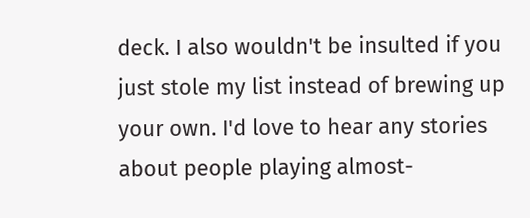deck. I also wouldn't be insulted if you just stole my list instead of brewing up your own. I'd love to hear any stories about people playing almost-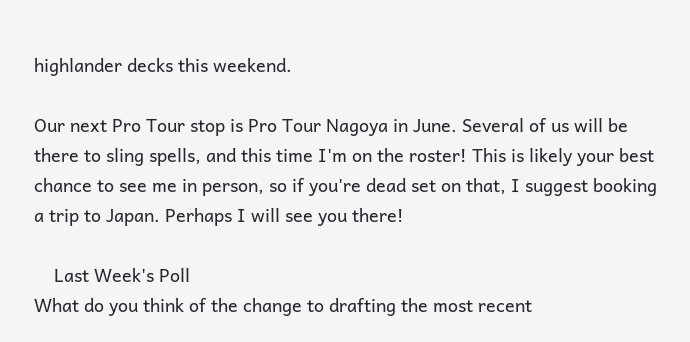highlander decks this weekend.

Our next Pro Tour stop is Pro Tour Nagoya in June. Several of us will be there to sling spells, and this time I'm on the roster! This is likely your best chance to see me in person, so if you're dead set on that, I suggest booking a trip to Japan. Perhaps I will see you there!

    Last Week's Poll
What do you think of the change to drafting the most recent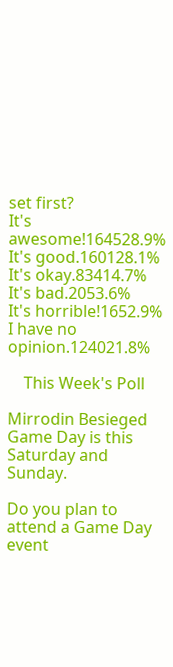set first?
It's awesome!164528.9%
It's good.160128.1%
It's okay.83414.7%
It's bad.2053.6%
It's horrible!1652.9%
I have no opinion.124021.8%

    This Week's Poll

Mirrodin Besieged Game Day is this Saturday and Sunday.

Do you plan to attend a Game Day event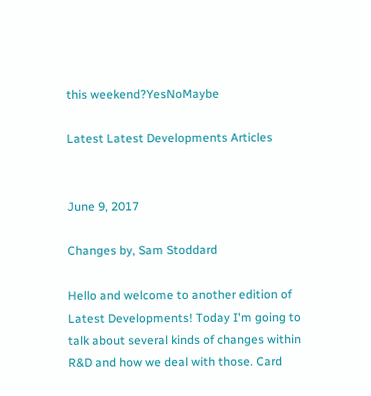this weekend?YesNoMaybe

Latest Latest Developments Articles


June 9, 2017

Changes by, Sam Stoddard

Hello and welcome to another edition of Latest Developments! Today I'm going to talk about several kinds of changes within R&D and how we deal with those. Card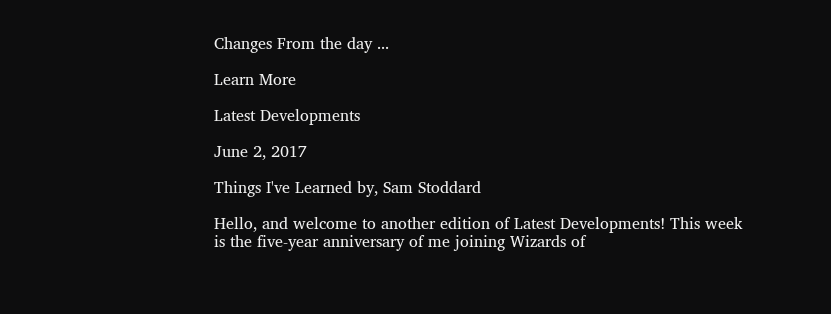Changes From the day ...

Learn More

Latest Developments

June 2, 2017

Things I've Learned by, Sam Stoddard

Hello, and welcome to another edition of Latest Developments! This week is the five-year anniversary of me joining Wizards of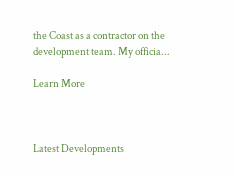the Coast as a contractor on the development team. My officia...

Learn More



Latest Developments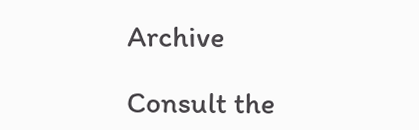Archive

Consult the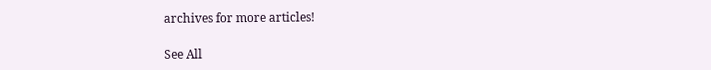archives for more articles!

See All